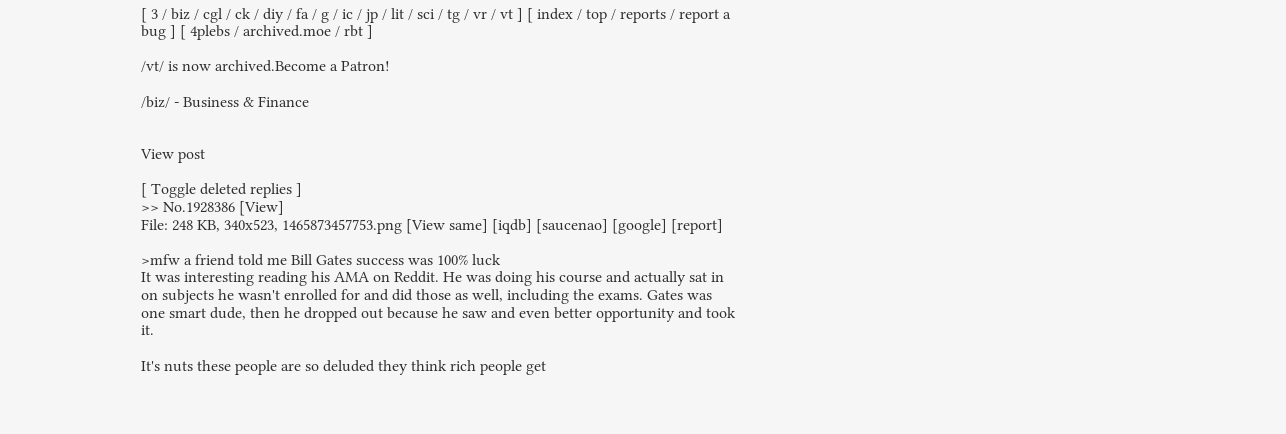[ 3 / biz / cgl / ck / diy / fa / g / ic / jp / lit / sci / tg / vr / vt ] [ index / top / reports / report a bug ] [ 4plebs / archived.moe / rbt ]

/vt/ is now archived.Become a Patron!

/biz/ - Business & Finance


View post

[ Toggle deleted replies ]
>> No.1928386 [View]
File: 248 KB, 340x523, 1465873457753.png [View same] [iqdb] [saucenao] [google] [report]

>mfw a friend told me Bill Gates success was 100% luck
It was interesting reading his AMA on Reddit. He was doing his course and actually sat in on subjects he wasn't enrolled for and did those as well, including the exams. Gates was one smart dude, then he dropped out because he saw and even better opportunity and took it.

It's nuts these people are so deluded they think rich people get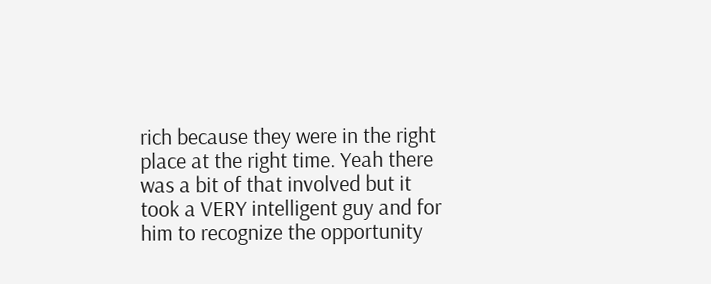rich because they were in the right place at the right time. Yeah there was a bit of that involved but it took a VERY intelligent guy and for him to recognize the opportunity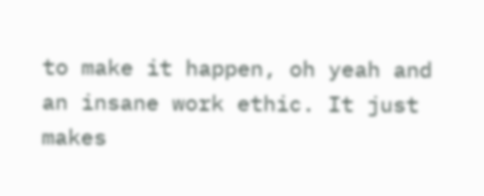to make it happen, oh yeah and an insane work ethic. It just makes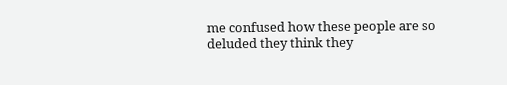me confused how these people are so deluded they think they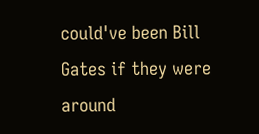could've been Bill Gates if they were around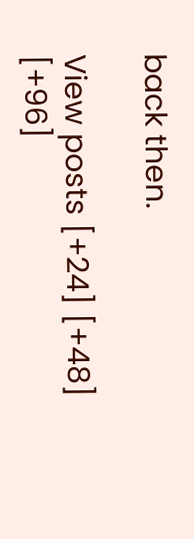back then.

View posts [+24] [+48] [+96]